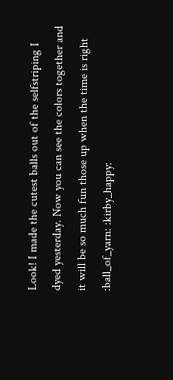Look! I made the cutest balls out of the selfstriping I dyed yesterday. Now you can see the colors together and it will be so much fun those up when the time is right :ball_of_yarn: :kirby_happy: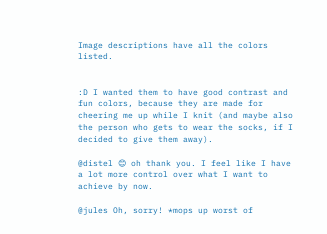Image descriptions have all the colors listed.


:D I wanted them to have good contrast and fun colors, because they are made for cheering me up while I knit (and maybe also the person who gets to wear the socks, if I decided to give them away).

@distel 😊 oh thank you. I feel like I have a lot more control over what I want to achieve by now.

@jules Oh, sorry! *mops up worst of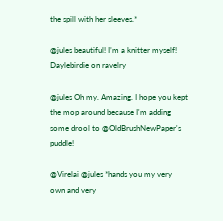the spill with her sleeves.*

@jules beautiful! I’m a knitter myself! Daylebirdie on ravelry

@jules Oh my. Amazing. I hope you kept the mop around because I'm adding some drool to @OldBrushNewPaper's puddle!

@Virelai @jules *hands you my very own and very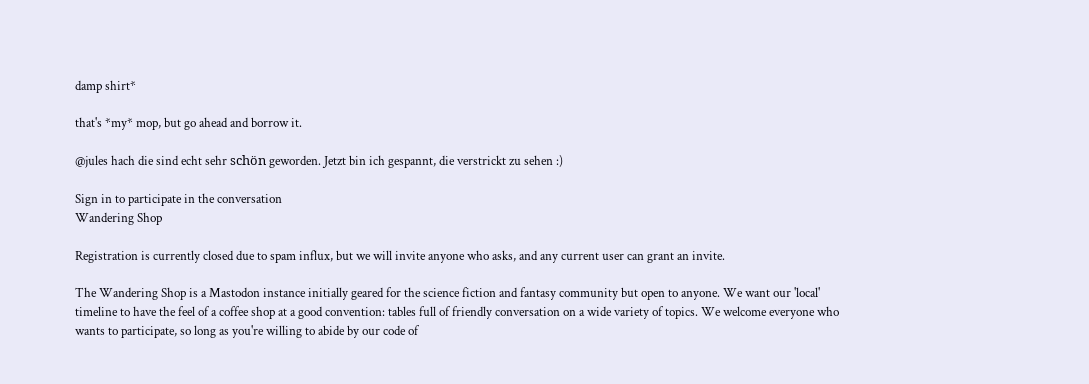damp shirt*

that's *my* mop, but go ahead and borrow it.

@jules hach die sind echt sehr schön geworden. Jetzt bin ich gespannt, die verstrickt zu sehen :)

Sign in to participate in the conversation
Wandering Shop

Registration is currently closed due to spam influx, but we will invite anyone who asks, and any current user can grant an invite.

The Wandering Shop is a Mastodon instance initially geared for the science fiction and fantasy community but open to anyone. We want our 'local' timeline to have the feel of a coffee shop at a good convention: tables full of friendly conversation on a wide variety of topics. We welcome everyone who wants to participate, so long as you're willing to abide by our code of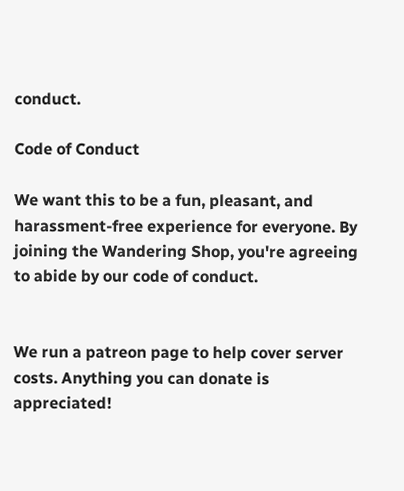conduct.

Code of Conduct

We want this to be a fun, pleasant, and harassment-free experience for everyone. By joining the Wandering Shop, you're agreeing to abide by our code of conduct.


We run a patreon page to help cover server costs. Anything you can donate is appreciated!